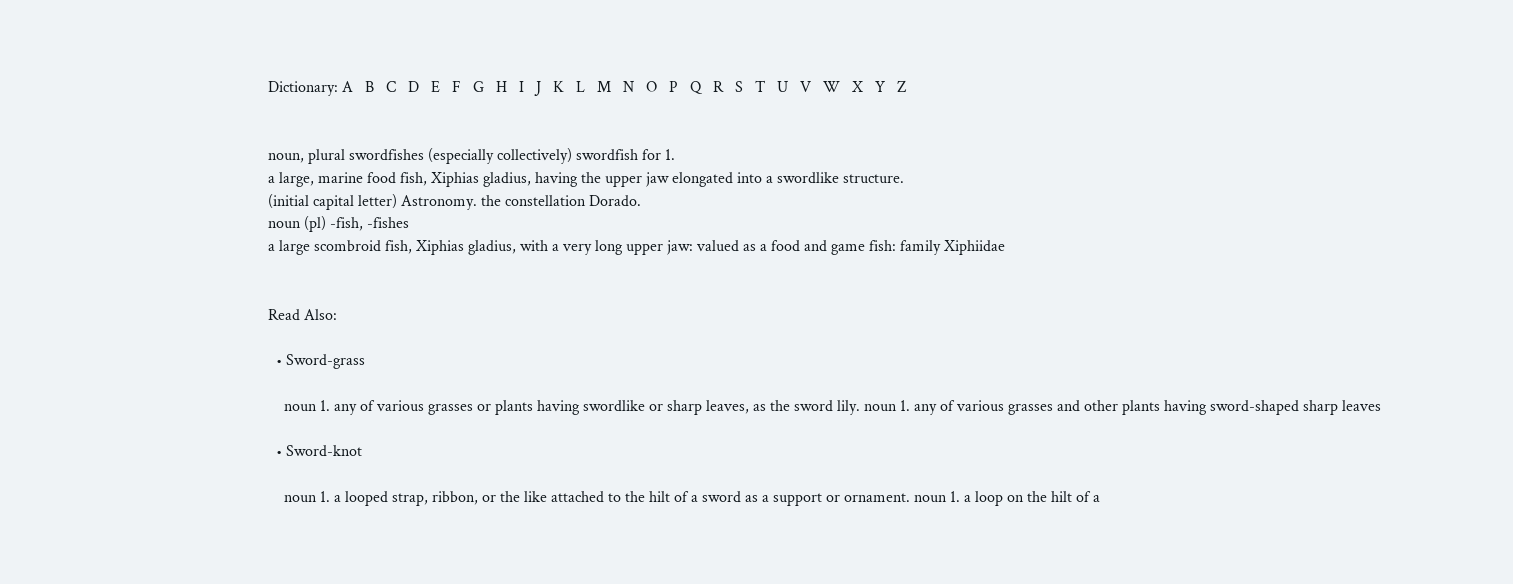Dictionary: A   B   C   D   E   F   G   H   I   J   K   L   M   N   O   P   Q   R   S   T   U   V   W   X   Y   Z


noun, plural swordfishes (especially collectively) swordfish for 1.
a large, marine food fish, Xiphias gladius, having the upper jaw elongated into a swordlike structure.
(initial capital letter) Astronomy. the constellation Dorado.
noun (pl) -fish, -fishes
a large scombroid fish, Xiphias gladius, with a very long upper jaw: valued as a food and game fish: family Xiphiidae


Read Also:

  • Sword-grass

    noun 1. any of various grasses or plants having swordlike or sharp leaves, as the sword lily. noun 1. any of various grasses and other plants having sword-shaped sharp leaves

  • Sword-knot

    noun 1. a looped strap, ribbon, or the like attached to the hilt of a sword as a support or ornament. noun 1. a loop on the hilt of a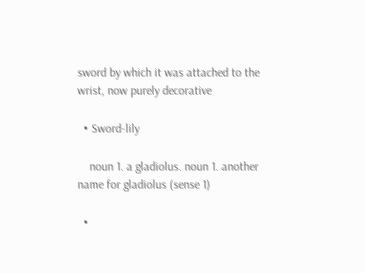sword by which it was attached to the wrist, now purely decorative

  • Sword-lily

    noun 1. a gladiolus. noun 1. another name for gladiolus (sense 1)

  •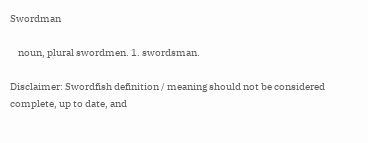Swordman

    noun, plural swordmen. 1. swordsman.

Disclaimer: Swordfish definition / meaning should not be considered complete, up to date, and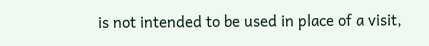is not intended to be used in place of a visit,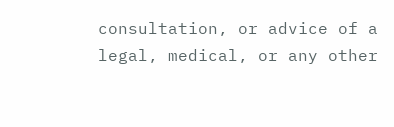consultation, or advice of a legal, medical, or any other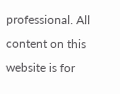professional. All content on this website is for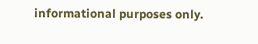informational purposes only.